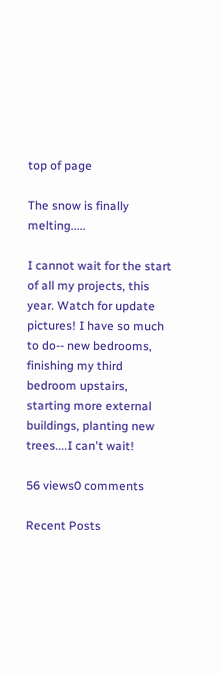top of page

The snow is finally melting.....

I cannot wait for the start of all my projects, this year. Watch for update pictures! I have so much to do-- new bedrooms, finishing my third bedroom upstairs, starting more external buildings, planting new trees....I can't wait!

56 views0 comments

Recent Posts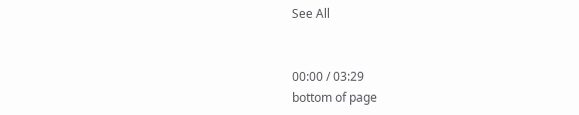See All


00:00 / 03:29
bottom of page